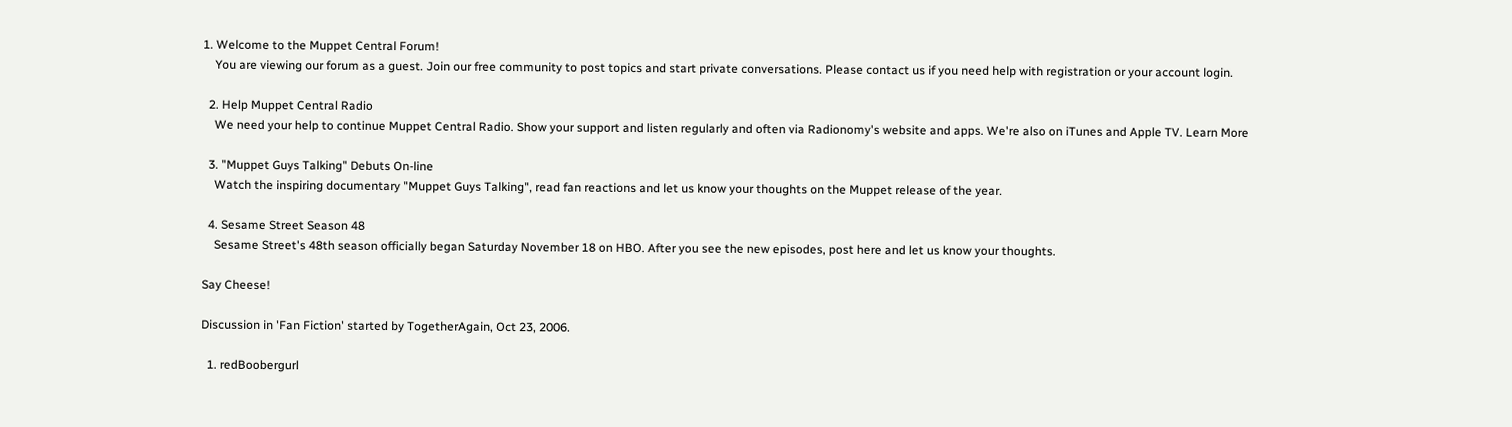1. Welcome to the Muppet Central Forum!
    You are viewing our forum as a guest. Join our free community to post topics and start private conversations. Please contact us if you need help with registration or your account login.

  2. Help Muppet Central Radio
    We need your help to continue Muppet Central Radio. Show your support and listen regularly and often via Radionomy's website and apps. We're also on iTunes and Apple TV. Learn More

  3. "Muppet Guys Talking" Debuts On-line
    Watch the inspiring documentary "Muppet Guys Talking", read fan reactions and let us know your thoughts on the Muppet release of the year.

  4. Sesame Street Season 48
    Sesame Street's 48th season officially began Saturday November 18 on HBO. After you see the new episodes, post here and let us know your thoughts.

Say Cheese!

Discussion in 'Fan Fiction' started by TogetherAgain, Oct 23, 2006.

  1. redBoobergurl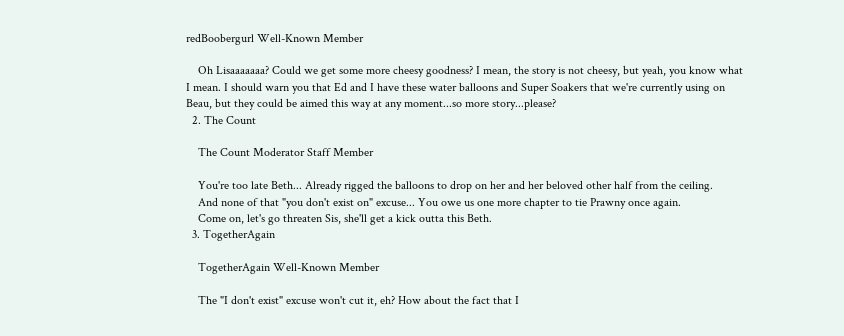redBoobergurl Well-Known Member

    Oh Lisaaaaaaa? Could we get some more cheesy goodness? I mean, the story is not cheesy, but yeah, you know what I mean. I should warn you that Ed and I have these water balloons and Super Soakers that we're currently using on Beau, but they could be aimed this way at any moment...so more story...please?
  2. The Count

    The Count Moderator Staff Member

    You're too late Beth... Already rigged the balloons to drop on her and her beloved other half from the ceiling.
    And none of that "you don't exist on" excuse... You owe us one more chapter to tie Prawny once again.
    Come on, let's go threaten Sis, she'll get a kick outta this Beth.
  3. TogetherAgain

    TogetherAgain Well-Known Member

    The "I don't exist" excuse won't cut it, eh? How about the fact that I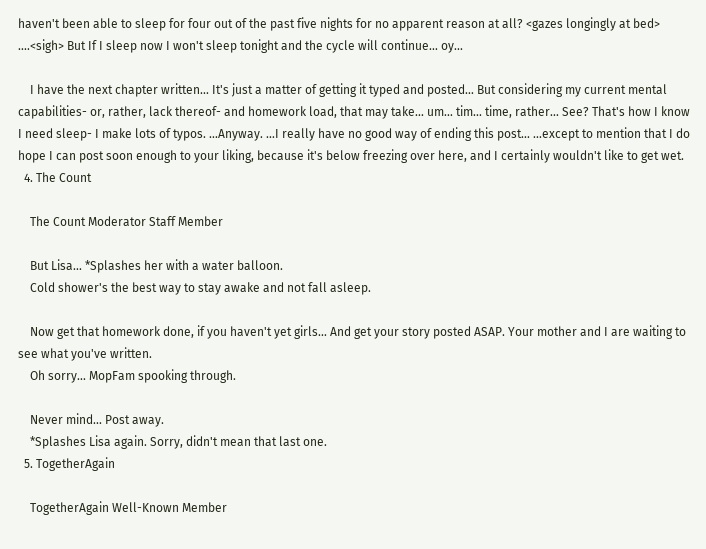haven't been able to sleep for four out of the past five nights for no apparent reason at all? <gazes longingly at bed> ....<sigh> But If I sleep now I won't sleep tonight and the cycle will continue... oy...

    I have the next chapter written... It's just a matter of getting it typed and posted... But considering my current mental capabilities- or, rather, lack thereof- and homework load, that may take... um... tim... time, rather... See? That's how I know I need sleep- I make lots of typos. ...Anyway. ...I really have no good way of ending this post... ...except to mention that I do hope I can post soon enough to your liking, because it's below freezing over here, and I certainly wouldn't like to get wet.
  4. The Count

    The Count Moderator Staff Member

    But Lisa... *Splashes her with a water balloon.
    Cold shower's the best way to stay awake and not fall asleep.

    Now get that homework done, if you haven't yet girls... And get your story posted ASAP. Your mother and I are waiting to see what you've written.
    Oh sorry... MopFam spooking through.

    Never mind... Post away.
    *Splashes Lisa again. Sorry, didn't mean that last one.
  5. TogetherAgain

    TogetherAgain Well-Known Member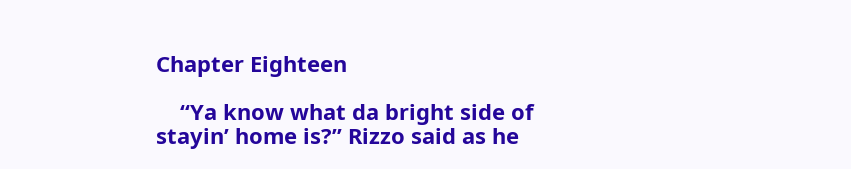Chapter Eighteen

    “Ya know what da bright side of stayin’ home is?” Rizzo said as he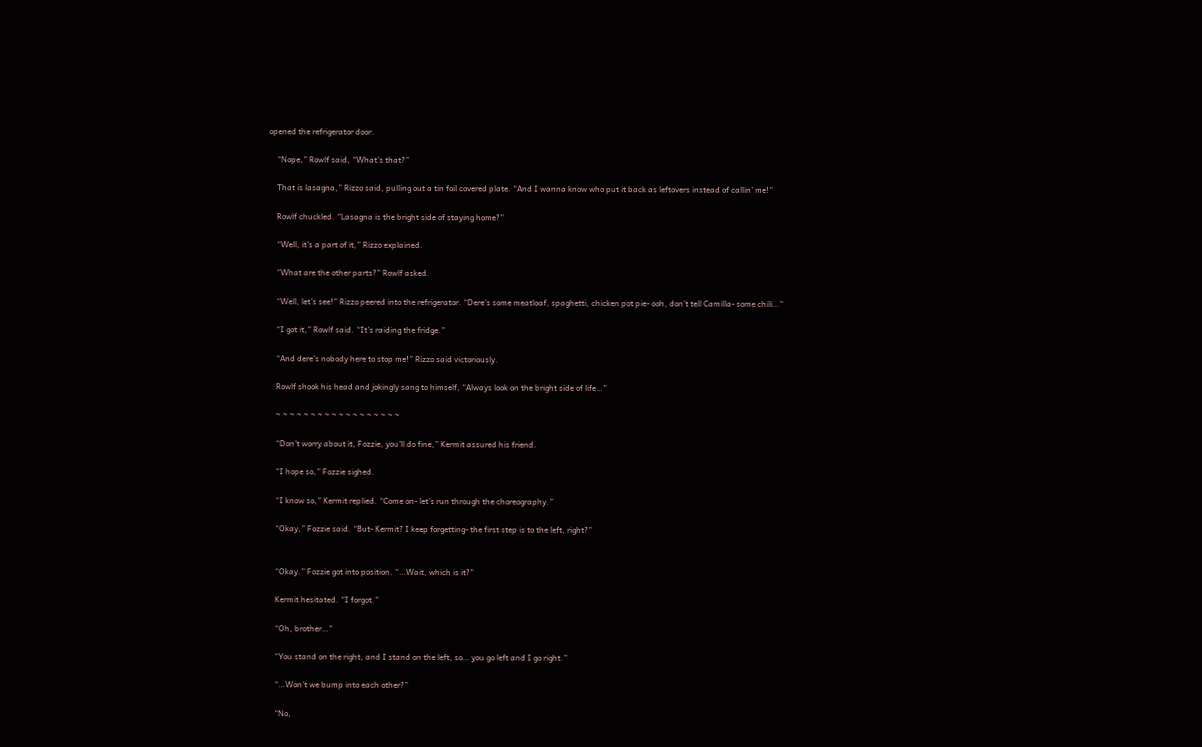opened the refrigerator door.

    “Nope,” Rowlf said, “What’s that?”

    That is lasagna,” Rizzo said, pulling out a tin foil covered plate. “And I wanna know who put it back as leftovers instead of callin’ me!”

    Rowlf chuckled. “Lasagna is the bright side of staying home?”

    “Well, it’s a part of it,” Rizzo explained.

    “What are the other parts?” Rowlf asked.

    “Well, let’s see!” Rizzo peered into the refrigerator. “Dere’s some meatloaf, spaghetti, chicken pot pie- ooh, don’t tell Camilla- some chili…”

    “I got it,” Rowlf said. “It’s raiding the fridge.”

    “And dere’s nobody here to stop me!” Rizzo said victoriously.

    Rowlf shook his head and jokingly sang to himself, “Always look on the bright side of life…”

    ~ ~ ~ ~ ~ ~ ~ ~ ~ ~ ~ ~ ~ ~ ~ ~ ~ ~

    “Don’t worry about it, Fozzie, you’ll do fine,” Kermit assured his friend.

    “I hope so,” Fozzie sighed.

    “I know so,” Kermit replied. “Come on- let’s run through the choreography.”

    “Okay,” Fozzie said. “But- Kermit? I keep forgetting- the first step is to the left, right?”


    “Okay.” Fozzie got into position. “…Wait, which is it?”

    Kermit hesitated. “I forgot.”

    “Oh, brother…”

    “You stand on the right, and I stand on the left, so… you go left and I go right.”

    “…Won’t we bump into each other?”

    “No,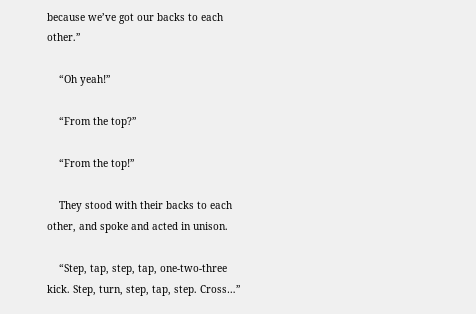because we’ve got our backs to each other.”

    “Oh yeah!”

    “From the top?”

    “From the top!”

    They stood with their backs to each other, and spoke and acted in unison.

    “Step, tap, step, tap, one-two-three kick. Step, turn, step, tap, step. Cross…”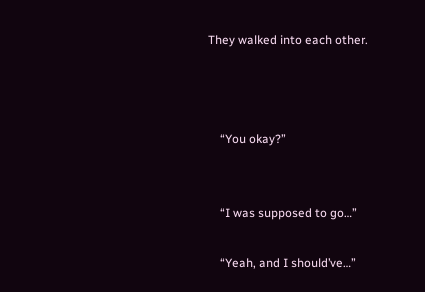They walked into each other.



    “You okay?”


    “I was supposed to go…”

    “Yeah, and I should’ve…”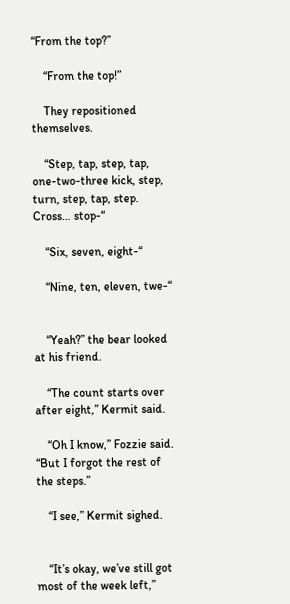“From the top?”

    “From the top!”

    They repositioned themselves.

    “Step, tap, step, tap, one-two-three kick, step, turn, step, tap, step. Cross… stop-“

    “Six, seven, eight-“

    “Nine, ten, eleven, twe-“


    “Yeah?” the bear looked at his friend.

    “The count starts over after eight,” Kermit said.

    “Oh I know,” Fozzie said. “But I forgot the rest of the steps.”

    “I see,” Kermit sighed.


    “It’s okay, we’ve still got most of the week left,”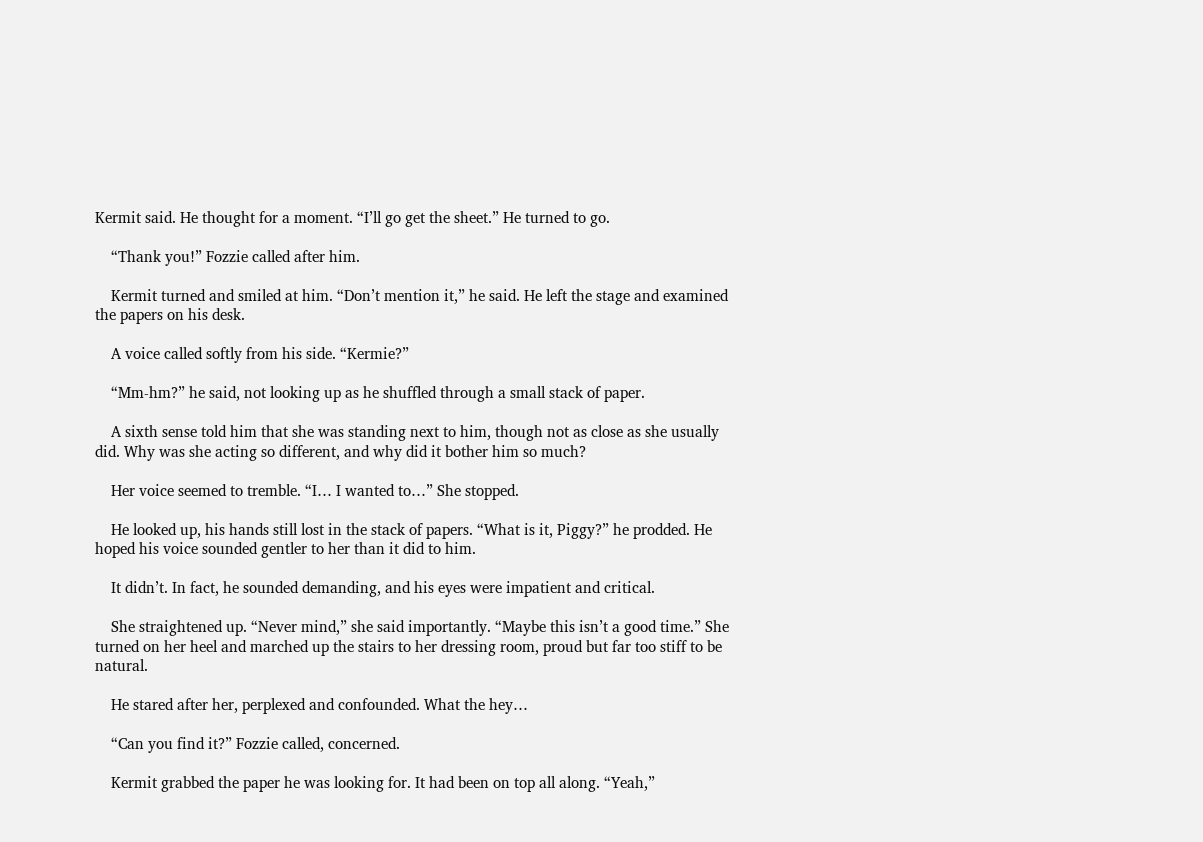Kermit said. He thought for a moment. “I’ll go get the sheet.” He turned to go.

    “Thank you!” Fozzie called after him.

    Kermit turned and smiled at him. “Don’t mention it,” he said. He left the stage and examined the papers on his desk.

    A voice called softly from his side. “Kermie?”

    “Mm-hm?” he said, not looking up as he shuffled through a small stack of paper.

    A sixth sense told him that she was standing next to him, though not as close as she usually did. Why was she acting so different, and why did it bother him so much?

    Her voice seemed to tremble. “I… I wanted to…” She stopped.

    He looked up, his hands still lost in the stack of papers. “What is it, Piggy?” he prodded. He hoped his voice sounded gentler to her than it did to him.

    It didn’t. In fact, he sounded demanding, and his eyes were impatient and critical.

    She straightened up. “Never mind,” she said importantly. “Maybe this isn’t a good time.” She turned on her heel and marched up the stairs to her dressing room, proud but far too stiff to be natural.

    He stared after her, perplexed and confounded. What the hey…

    “Can you find it?” Fozzie called, concerned.

    Kermit grabbed the paper he was looking for. It had been on top all along. “Yeah,”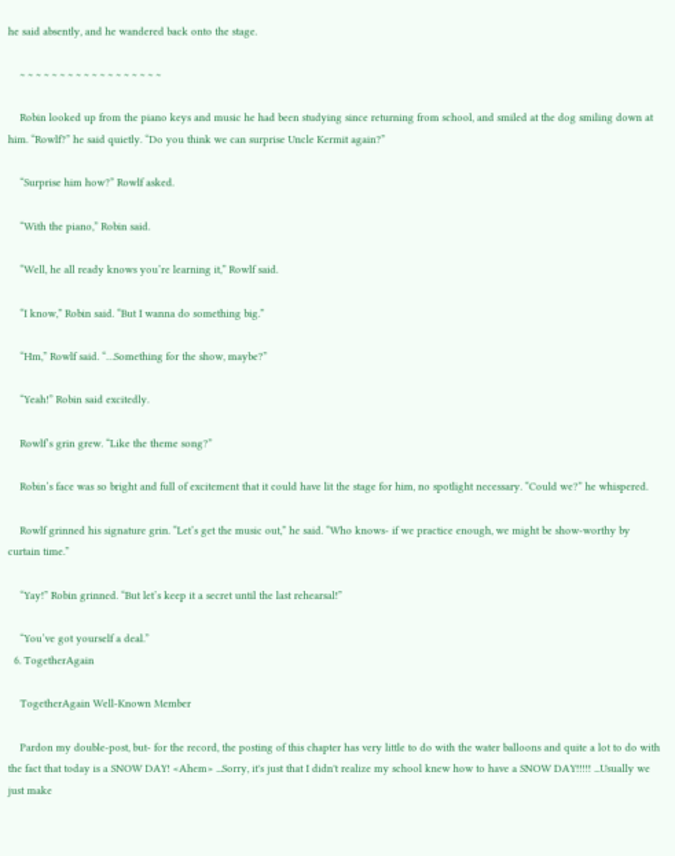he said absently, and he wandered back onto the stage.

    ~ ~ ~ ~ ~ ~ ~ ~ ~ ~ ~ ~ ~ ~ ~ ~ ~ ~

    Robin looked up from the piano keys and music he had been studying since returning from school, and smiled at the dog smiling down at him. “Rowlf?” he said quietly. “Do you think we can surprise Uncle Kermit again?”

    “Surprise him how?” Rowlf asked.

    “With the piano,” Robin said.

    “Well, he all ready knows you’re learning it,” Rowlf said.

    “I know,” Robin said. “But I wanna do something big.”

    “Hm,” Rowlf said. “…Something for the show, maybe?”

    “Yeah!” Robin said excitedly.

    Rowlf’s grin grew. “Like the theme song?”

    Robin’s face was so bright and full of excitement that it could have lit the stage for him, no spotlight necessary. “Could we?” he whispered.

    Rowlf grinned his signature grin. “Let’s get the music out,” he said. “Who knows- if we practice enough, we might be show-worthy by curtain time.”

    “Yay!” Robin grinned. “But let’s keep it a secret until the last rehearsal!”

    “You’ve got yourself a deal.”
  6. TogetherAgain

    TogetherAgain Well-Known Member

    Pardon my double-post, but- for the record, the posting of this chapter has very little to do with the water balloons and quite a lot to do with the fact that today is a SNOW DAY! <Ahem> ...Sorry, it's just that I didn't realize my school knew how to have a SNOW DAY!!!!! ...Usually we just make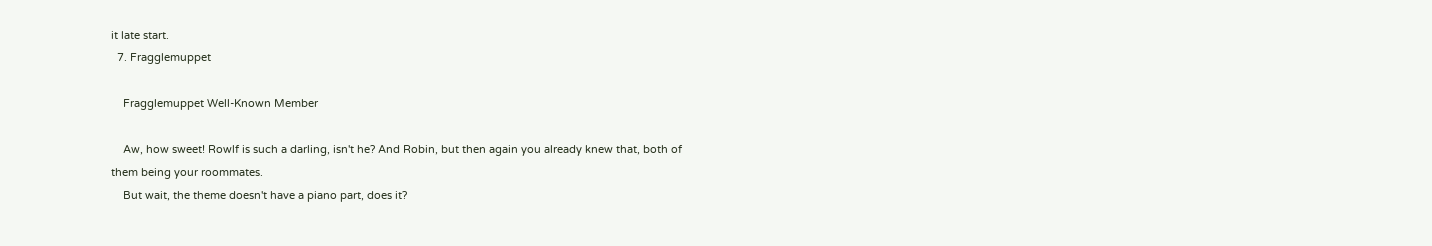it late start.
  7. Fragglemuppet

    Fragglemuppet Well-Known Member

    Aw, how sweet! Rowlf is such a darling, isn't he? And Robin, but then again you already knew that, both of them being your roommates.
    But wait, the theme doesn't have a piano part, does it?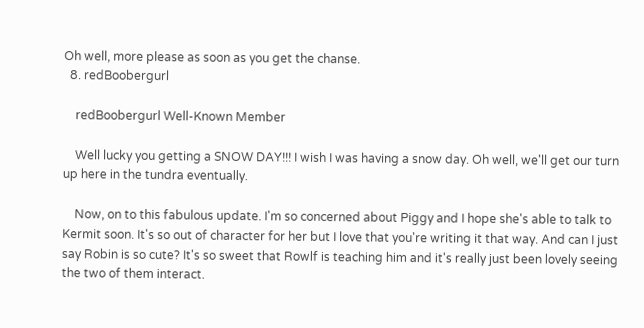Oh well, more please as soon as you get the chanse.
  8. redBoobergurl

    redBoobergurl Well-Known Member

    Well lucky you getting a SNOW DAY!!! I wish I was having a snow day. Oh well, we'll get our turn up here in the tundra eventually.

    Now, on to this fabulous update. I'm so concerned about Piggy and I hope she's able to talk to Kermit soon. It's so out of character for her but I love that you're writing it that way. And can I just say Robin is so cute? It's so sweet that Rowlf is teaching him and it's really just been lovely seeing the two of them interact.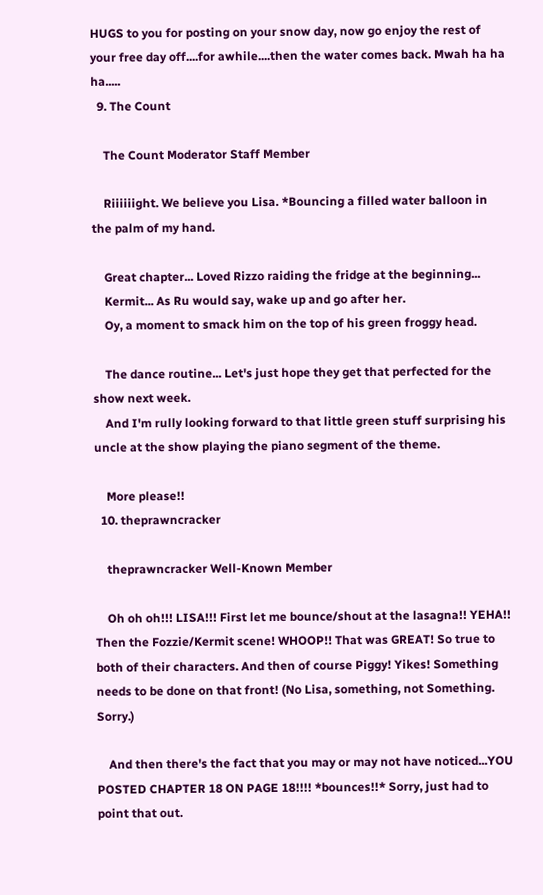HUGS to you for posting on your snow day, now go enjoy the rest of your free day off....for awhile....then the water comes back. Mwah ha ha ha.....
  9. The Count

    The Count Moderator Staff Member

    Riiiiiight. We believe you Lisa. *Bouncing a filled water balloon in the palm of my hand.

    Great chapter... Loved Rizzo raiding the fridge at the beginning...
    Kermit... As Ru would say, wake up and go after her.
    Oy, a moment to smack him on the top of his green froggy head.

    The dance routine... Let's just hope they get that perfected for the show next week.
    And I'm rully looking forward to that little green stuff surprising his uncle at the show playing the piano segment of the theme.

    More please!!
  10. theprawncracker

    theprawncracker Well-Known Member

    Oh oh oh!!! LISA!!! First let me bounce/shout at the lasagna!! YEHA!! Then the Fozzie/Kermit scene! WHOOP!! That was GREAT! So true to both of their characters. And then of course Piggy! Yikes! Something needs to be done on that front! (No Lisa, something, not Something. Sorry.)

    And then there's the fact that you may or may not have noticed...YOU POSTED CHAPTER 18 ON PAGE 18!!!! *bounces!!* Sorry, just had to point that out.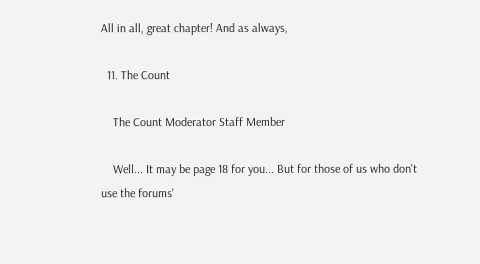All in all, great chapter! And as always,

  11. The Count

    The Count Moderator Staff Member

    Well... It may be page 18 for you... But for those of us who don't use the forums'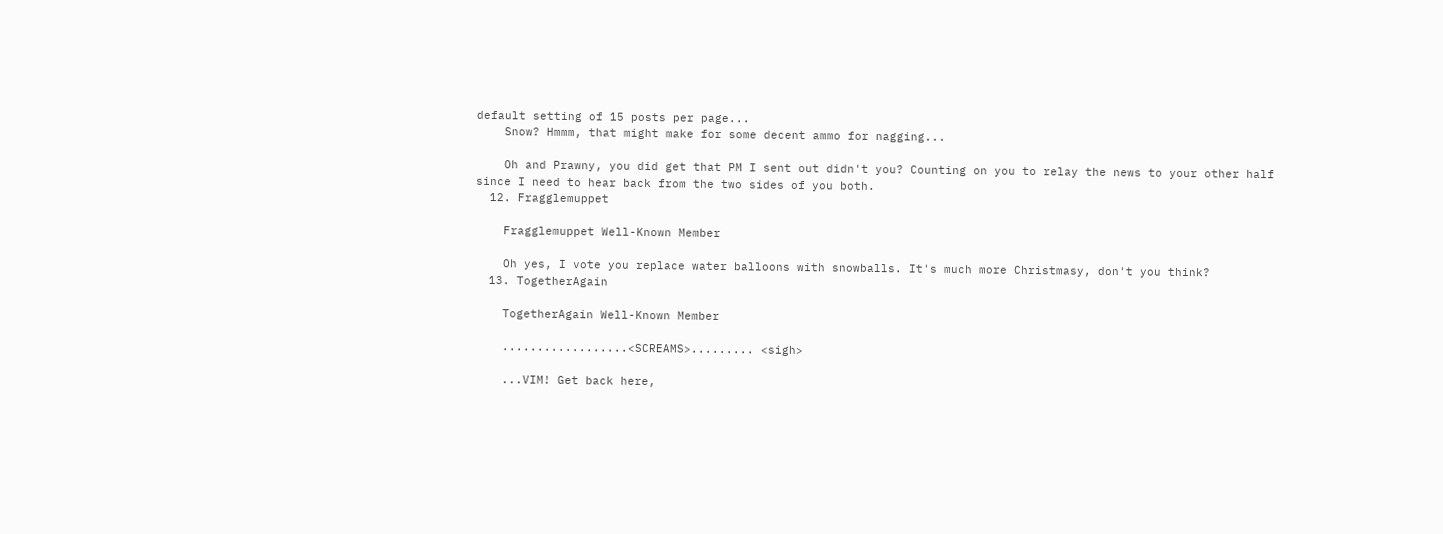default setting of 15 posts per page...
    Snow? Hmmm, that might make for some decent ammo for nagging...

    Oh and Prawny, you did get that PM I sent out didn't you? Counting on you to relay the news to your other half since I need to hear back from the two sides of you both.
  12. Fragglemuppet

    Fragglemuppet Well-Known Member

    Oh yes, I vote you replace water balloons with snowballs. It's much more Christmasy, don't you think?
  13. TogetherAgain

    TogetherAgain Well-Known Member

    ..................<SCREAMS>......... <sigh>

    ...VIM! Get back here,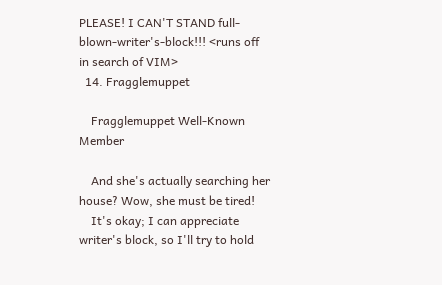PLEASE! I CAN'T STAND full-blown-writer's-block!!! <runs off in search of VIM>
  14. Fragglemuppet

    Fragglemuppet Well-Known Member

    And she's actually searching her house? Wow, she must be tired!
    It's okay; I can appreciate writer's block, so I'll try to hold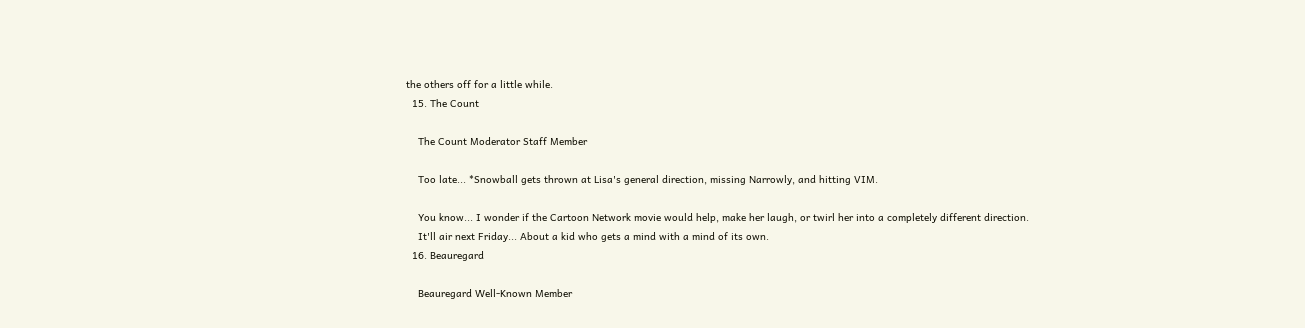the others off for a little while.
  15. The Count

    The Count Moderator Staff Member

    Too late... *Snowball gets thrown at Lisa's general direction, missing Narrowly, and hitting VIM.

    You know... I wonder if the Cartoon Network movie would help, make her laugh, or twirl her into a completely different direction.
    It'll air next Friday... About a kid who gets a mind with a mind of its own.
  16. Beauregard

    Beauregard Well-Known Member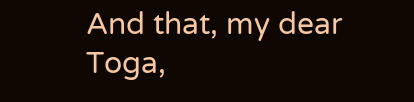And that, my dear Toga,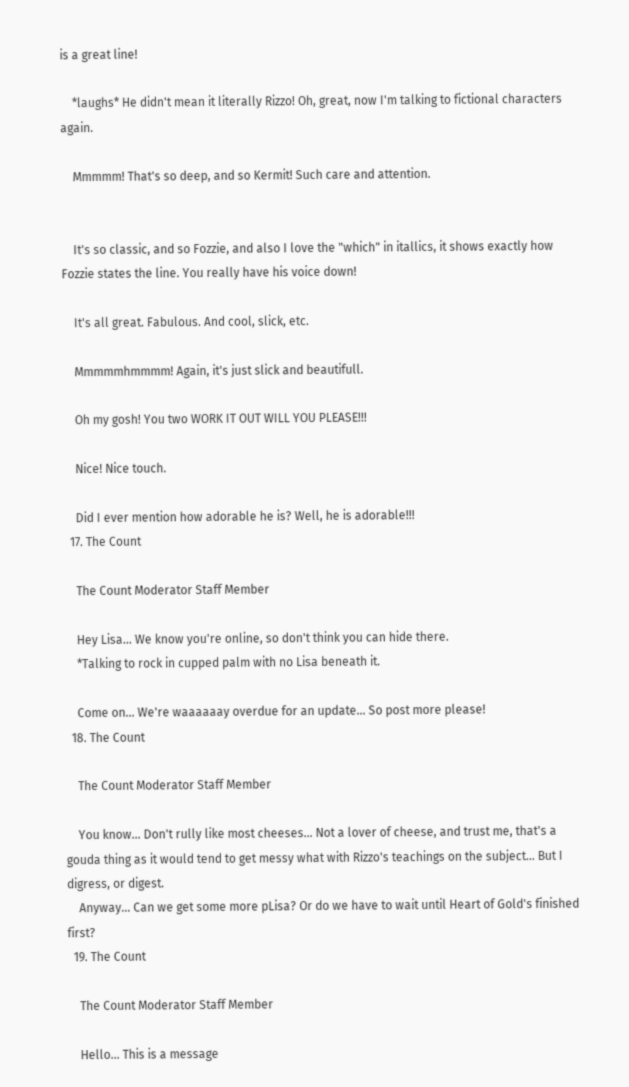is a great line!

    *laughs* He didn't mean it literally Rizzo! Oh, great, now I'm talking to fictional characters again.

    Mmmmm! That's so deep, and so Kermit! Such care and attention.


    It's so classic, and so Fozzie, and also I love the "which" in itallics, it shows exactly how Fozzie states the line. You really have his voice down!

    It's all great. Fabulous. And cool, slick, etc.

    Mmmmmhmmmm! Again, it's just slick and beautifull.

    Oh my gosh! You two WORK IT OUT WILL YOU PLEASE!!!

    Nice! Nice touch.

    Did I ever mention how adorable he is? Well, he is adorable!!!
  17. The Count

    The Count Moderator Staff Member

    Hey Lisa... We know you're online, so don't think you can hide there.
    *Talking to rock in cupped palm with no Lisa beneath it.

    Come on... We're waaaaaay overdue for an update... So post more please!
  18. The Count

    The Count Moderator Staff Member

    You know... Don't rully like most cheeses... Not a lover of cheese, and trust me, that's a gouda thing as it would tend to get messy what with Rizzo's teachings on the subject... But I digress, or digest.
    Anyway... Can we get some more pLisa? Or do we have to wait until Heart of Gold's finished first?
  19. The Count

    The Count Moderator Staff Member

    Hello... This is a message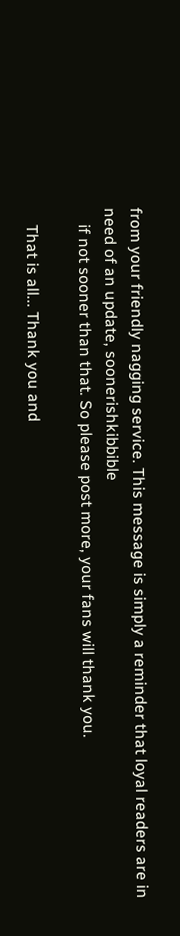from your friendly nagging service. This message is simply a reminder that loyal readers are in need of an update, soonerishkibbible
    if not sooner than that. So please post more, your fans will thank you.

    That is all... Thank you and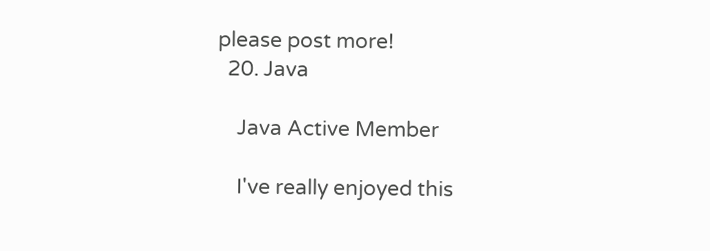please post more!
  20. Java

    Java Active Member

    I've really enjoyed this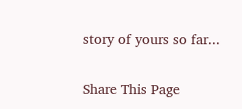story of yours so far...

Share This Page